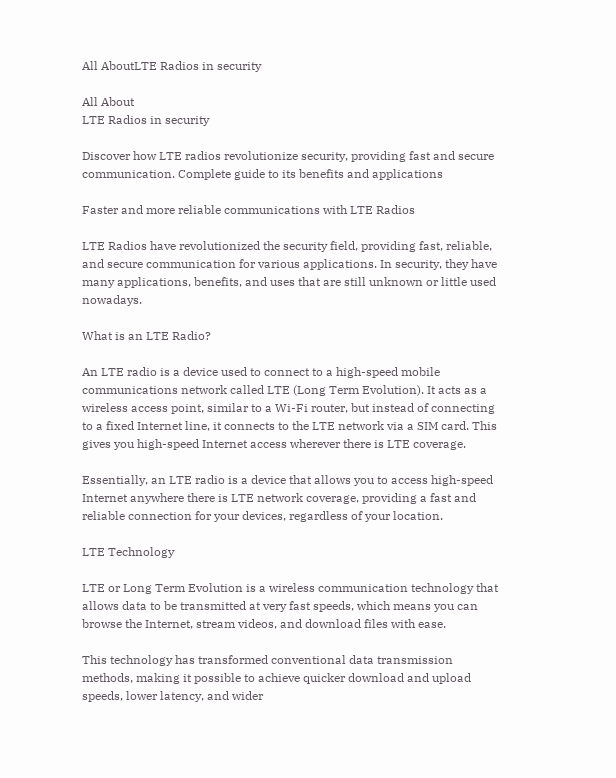All AboutLTE Radios in security

All About
LTE Radios in security

Discover how LTE radios revolutionize security, providing fast and secure communication. Complete guide to its benefits and applications

Faster and more reliable communications with LTE Radios

LTE Radios have revolutionized the security field, providing fast, reliable, and secure communication for various applications. In security, they have many applications, benefits, and uses that are still unknown or little used nowadays.

What is an LTE Radio?

An LTE radio is a device used to connect to a high-speed mobile communications network called LTE (Long Term Evolution). It acts as a wireless access point, similar to a Wi-Fi router, but instead of connecting to a fixed Internet line, it connects to the LTE network via a SIM card. This gives you high-speed Internet access wherever there is LTE coverage.

Essentially, an LTE radio is a device that allows you to access high-speed Internet anywhere there is LTE network coverage, providing a fast and reliable connection for your devices, regardless of your location.

LTE Technology

LTE or Long Term Evolution is a wireless communication technology that allows data to be transmitted at very fast speeds, which means you can browse the Internet, stream videos, and download files with ease.

This technology has transformed conventional data transmission methods, making it possible to achieve quicker download and upload speeds, lower latency, and wider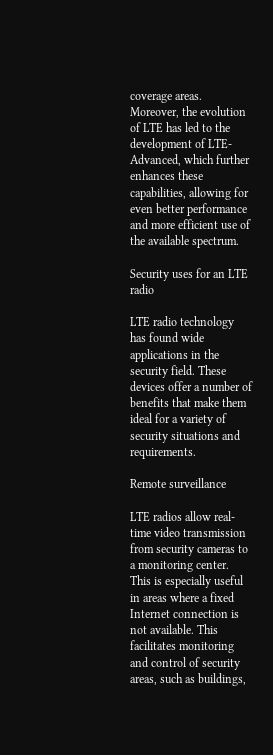coverage areas. Moreover, the evolution of LTE has led to the development of LTE-Advanced, which further enhances these capabilities, allowing for even better performance and more efficient use of the available spectrum.

Security uses for an LTE radio

LTE radio technology has found wide applications in the security field. These devices offer a number of benefits that make them ideal for a variety of security situations and requirements.

Remote surveillance

LTE radios allow real-time video transmission from security cameras to a monitoring center. This is especially useful in areas where a fixed Internet connection is not available. This facilitates monitoring and control of security areas, such as buildings,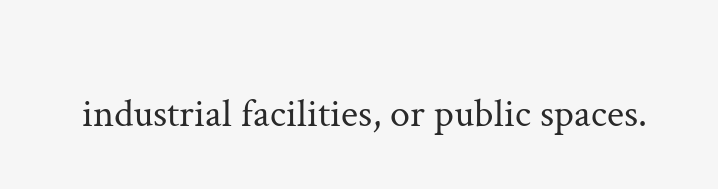industrial facilities, or public spaces.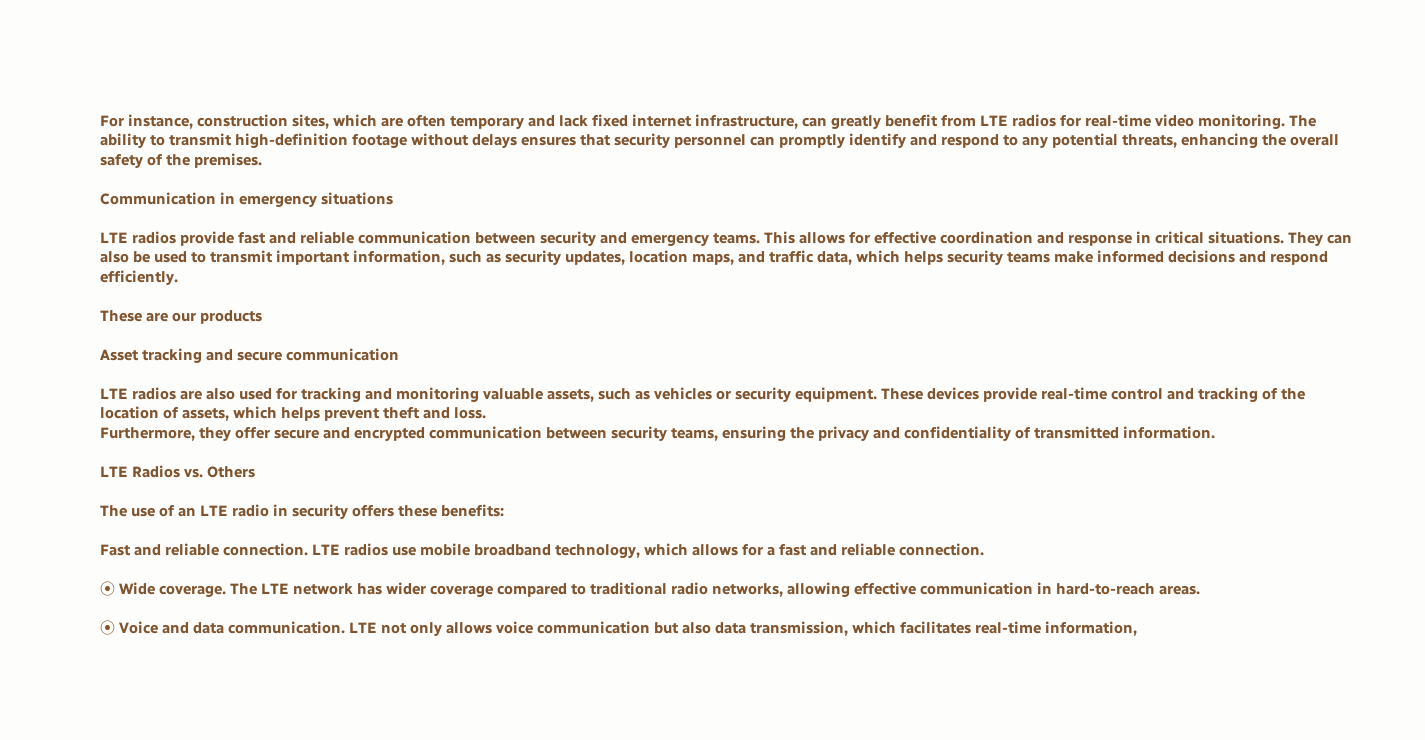For instance, construction sites, which are often temporary and lack fixed internet infrastructure, can greatly benefit from LTE radios for real-time video monitoring. The ability to transmit high-definition footage without delays ensures that security personnel can promptly identify and respond to any potential threats, enhancing the overall safety of the premises.

Communication in emergency situations

LTE radios provide fast and reliable communication between security and emergency teams. This allows for effective coordination and response in critical situations. They can also be used to transmit important information, such as security updates, location maps, and traffic data, which helps security teams make informed decisions and respond efficiently.

These are our products

Asset tracking and secure communication

LTE radios are also used for tracking and monitoring valuable assets, such as vehicles or security equipment. These devices provide real-time control and tracking of the location of assets, which helps prevent theft and loss.
Furthermore, they offer secure and encrypted communication between security teams, ensuring the privacy and confidentiality of transmitted information.

LTE Radios vs. Others

The use of an LTE radio in security offers these benefits:

Fast and reliable connection. LTE radios use mobile broadband technology, which allows for a fast and reliable connection.

⦿ Wide coverage. The LTE network has wider coverage compared to traditional radio networks, allowing effective communication in hard-to-reach areas.

⦿ Voice and data communication. LTE not only allows voice communication but also data transmission, which facilitates real-time information,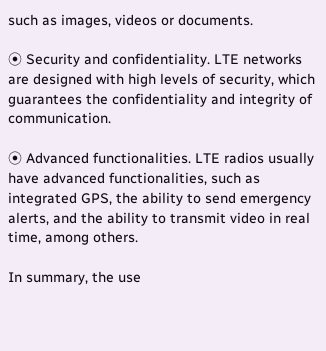such as images, videos or documents.

⦿ Security and confidentiality. LTE networks are designed with high levels of security, which guarantees the confidentiality and integrity of communication.

⦿ Advanced functionalities. LTE radios usually have advanced functionalities, such as integrated GPS, the ability to send emergency alerts, and the ability to transmit video in real time, among others.

In summary, the use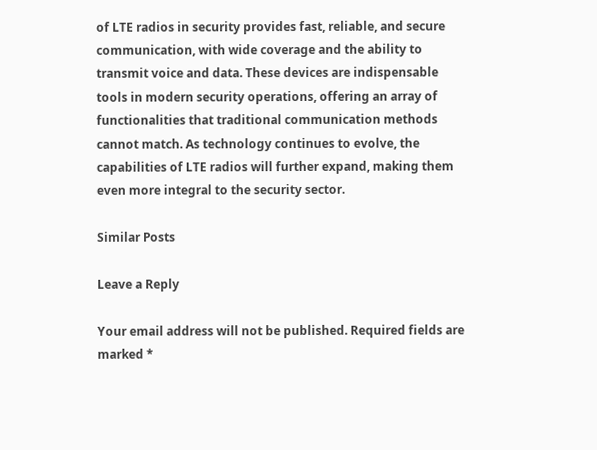of LTE radios in security provides fast, reliable, and secure communication, with wide coverage and the ability to transmit voice and data. These devices are indispensable tools in modern security operations, offering an array of functionalities that traditional communication methods cannot match. As technology continues to evolve, the capabilities of LTE radios will further expand, making them even more integral to the security sector.

Similar Posts

Leave a Reply

Your email address will not be published. Required fields are marked *